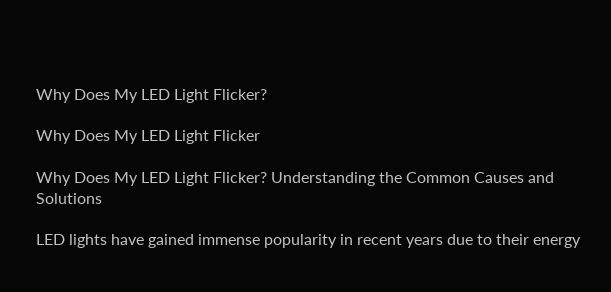Why Does My LED Light Flicker?

Why Does My LED Light Flicker

Why Does My LED Light Flicker? Understanding the Common Causes and Solutions

LED lights have gained immense popularity in recent years due to their energy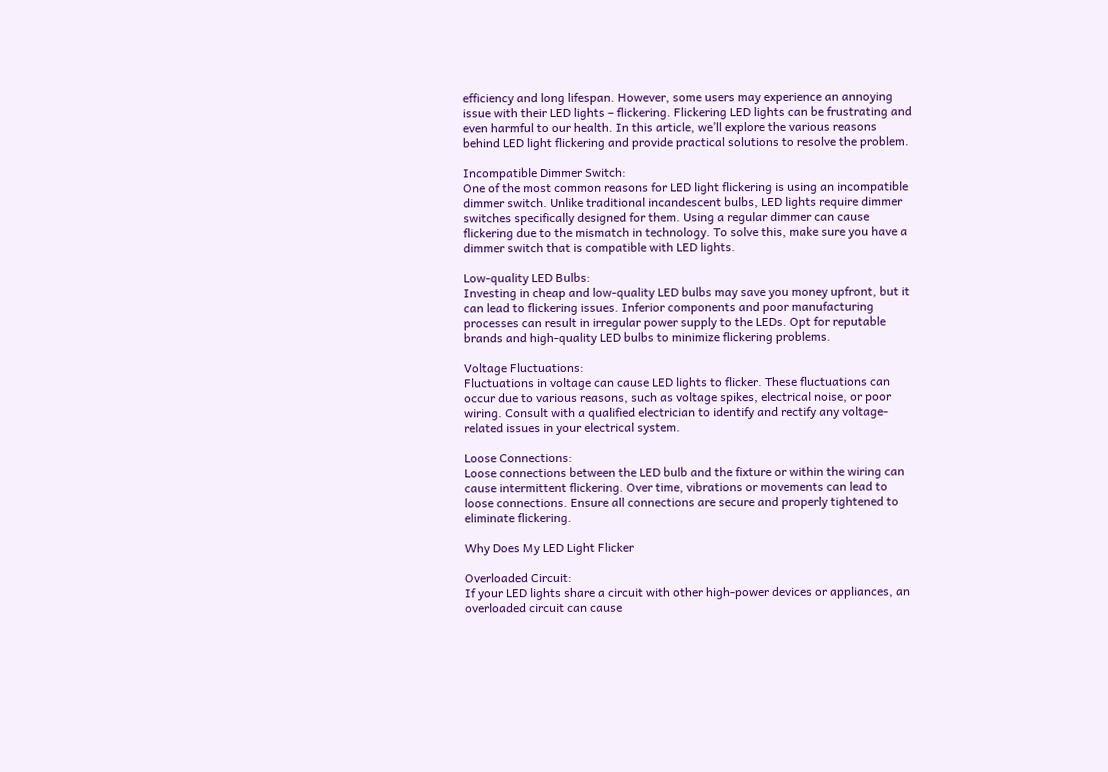efficiency and long lifespan. However, some users may experience an annoying issue with their LED lights – flickering. Flickering LED lights can be frustrating and even harmful to our health. In this article, we’ll explore the various reasons behind LED light flickering and provide practical solutions to resolve the problem.

Incompatible Dimmer Switch:
One of the most common reasons for LED light flickering is using an incompatible dimmer switch. Unlike traditional incandescent bulbs, LED lights require dimmer switches specifically designed for them. Using a regular dimmer can cause flickering due to the mismatch in technology. To solve this, make sure you have a dimmer switch that is compatible with LED lights.

Low-quality LED Bulbs:
Investing in cheap and low-quality LED bulbs may save you money upfront, but it can lead to flickering issues. Inferior components and poor manufacturing processes can result in irregular power supply to the LEDs. Opt for reputable brands and high-quality LED bulbs to minimize flickering problems.

Voltage Fluctuations:
Fluctuations in voltage can cause LED lights to flicker. These fluctuations can occur due to various reasons, such as voltage spikes, electrical noise, or poor wiring. Consult with a qualified electrician to identify and rectify any voltage-related issues in your electrical system.

Loose Connections:
Loose connections between the LED bulb and the fixture or within the wiring can cause intermittent flickering. Over time, vibrations or movements can lead to loose connections. Ensure all connections are secure and properly tightened to eliminate flickering.

Why Does My LED Light Flicker

Overloaded Circuit:
If your LED lights share a circuit with other high-power devices or appliances, an overloaded circuit can cause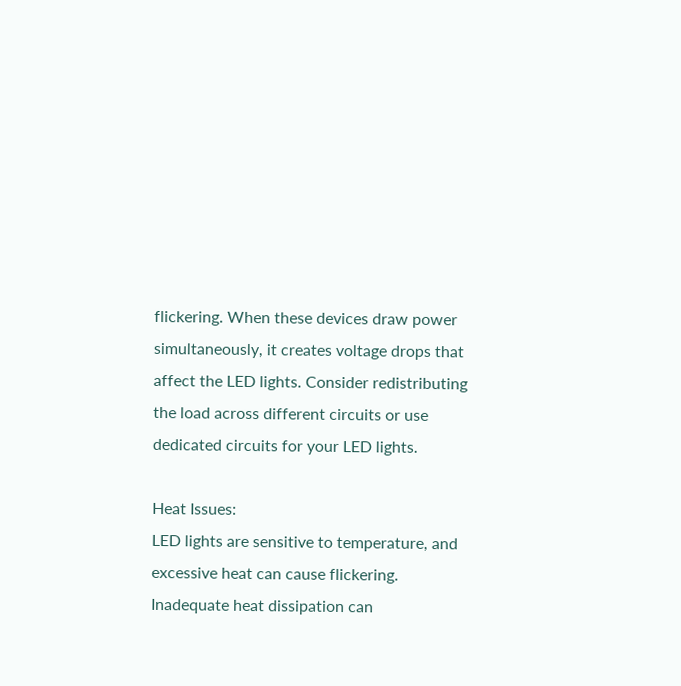flickering. When these devices draw power simultaneously, it creates voltage drops that affect the LED lights. Consider redistributing the load across different circuits or use dedicated circuits for your LED lights.

Heat Issues:
LED lights are sensitive to temperature, and excessive heat can cause flickering. Inadequate heat dissipation can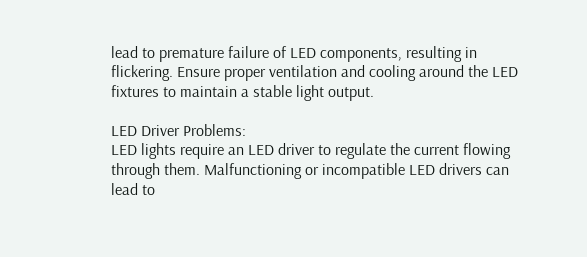lead to premature failure of LED components, resulting in flickering. Ensure proper ventilation and cooling around the LED fixtures to maintain a stable light output.

LED Driver Problems:
LED lights require an LED driver to regulate the current flowing through them. Malfunctioning or incompatible LED drivers can lead to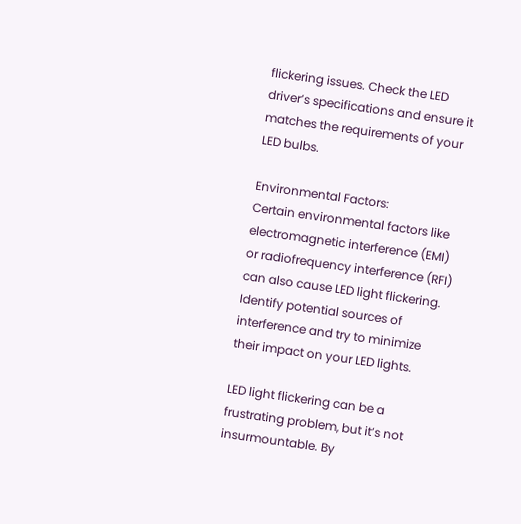flickering issues. Check the LED driver’s specifications and ensure it matches the requirements of your LED bulbs.

Environmental Factors:
Certain environmental factors like electromagnetic interference (EMI) or radiofrequency interference (RFI) can also cause LED light flickering. Identify potential sources of interference and try to minimize their impact on your LED lights.

LED light flickering can be a frustrating problem, but it’s not insurmountable. By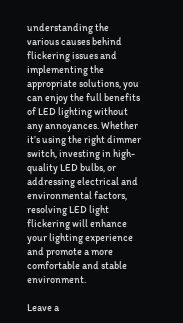understanding the various causes behind flickering issues and implementing the appropriate solutions, you can enjoy the full benefits of LED lighting without any annoyances. Whether it’s using the right dimmer switch, investing in high-quality LED bulbs, or addressing electrical and environmental factors, resolving LED light flickering will enhance your lighting experience and promote a more comfortable and stable environment.

Leave a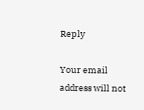Reply

Your email address will not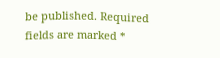be published. Required fields are marked *